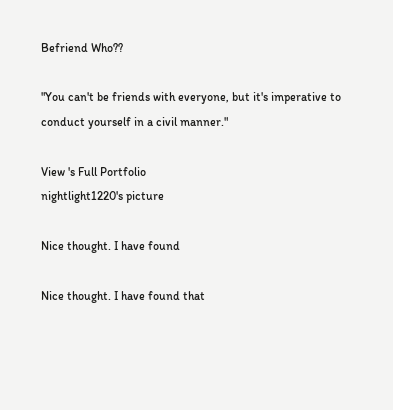Befriend Who??

"You can't be friends with everyone, but it's imperative to conduct yourself in a civil manner."

View 's Full Portfolio
nightlight1220's picture

Nice thought. I have found

Nice thought. I have found that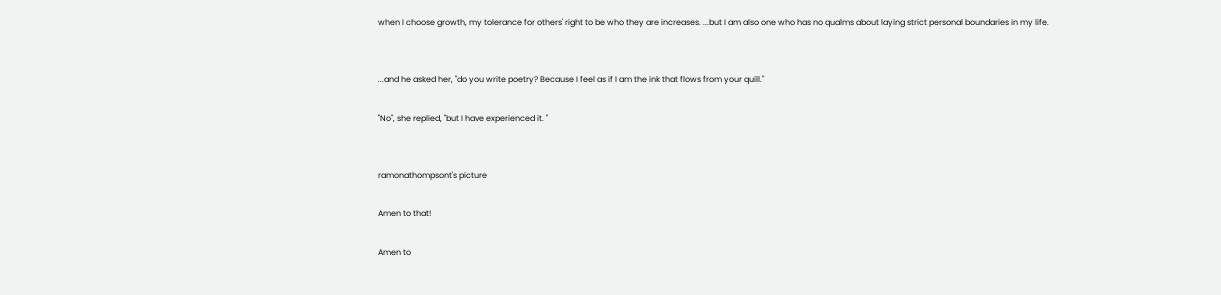when I choose growth, my tolerance for others' right to be who they are increases. ...but I am also one who has no qualms about laying strict personal boundaries in my life.


...and he asked her, "do you write poetry? Because I feel as if I am the ink that flows from your quill."

"No", she replied, "but I have experienced it. "


ramonathompsont's picture

Amen to that!

Amen to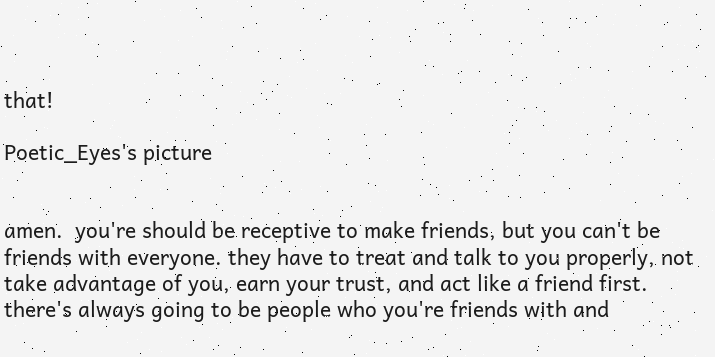that!

Poetic_Eyes's picture


amen.  you're should be receptive to make friends, but you can't be friends with everyone. they have to treat and talk to you properly, not take advantage of you, earn your trust, and act like a friend first. there's always going to be people who you're friends with and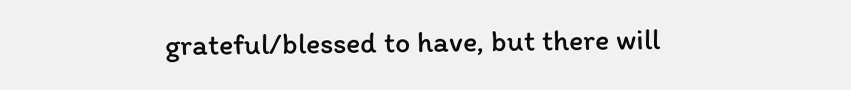grateful/blessed to have, but there will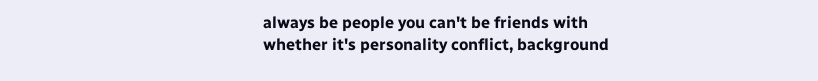always be people you can't be friends with whether it's personality conflict, background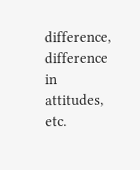difference, difference in attitudes, etc.